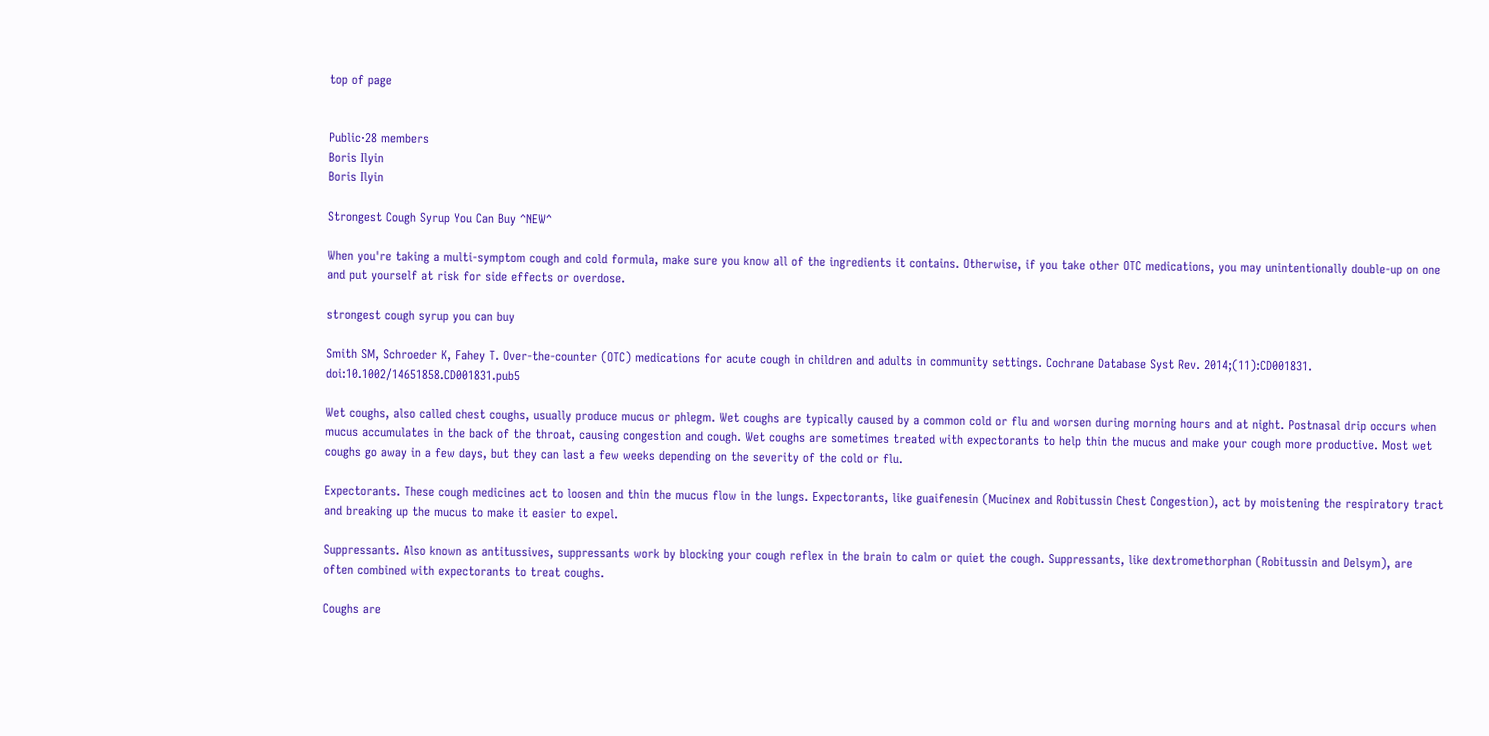top of page


Public·28 members
Boris Ilyin
Boris Ilyin

Strongest Cough Syrup You Can Buy ^NEW^

When you're taking a multi-symptom cough and cold formula, make sure you know all of the ingredients it contains. Otherwise, if you take other OTC medications, you may unintentionally double-up on one and put yourself at risk for side effects or overdose.

strongest cough syrup you can buy

Smith SM, Schroeder K, Fahey T. Over-the-counter (OTC) medications for acute cough in children and adults in community settings. Cochrane Database Syst Rev. 2014;(11):CD001831. doi:10.1002/14651858.CD001831.pub5

Wet coughs, also called chest coughs, usually produce mucus or phlegm. Wet coughs are typically caused by a common cold or flu and worsen during morning hours and at night. Postnasal drip occurs when mucus accumulates in the back of the throat, causing congestion and cough. Wet coughs are sometimes treated with expectorants to help thin the mucus and make your cough more productive. Most wet coughs go away in a few days, but they can last a few weeks depending on the severity of the cold or flu.

Expectorants. These cough medicines act to loosen and thin the mucus flow in the lungs. Expectorants, like guaifenesin (Mucinex and Robitussin Chest Congestion), act by moistening the respiratory tract and breaking up the mucus to make it easier to expel.

Suppressants. Also known as antitussives, suppressants work by blocking your cough reflex in the brain to calm or quiet the cough. Suppressants, like dextromethorphan (Robitussin and Delsym), are often combined with expectorants to treat coughs.

Coughs are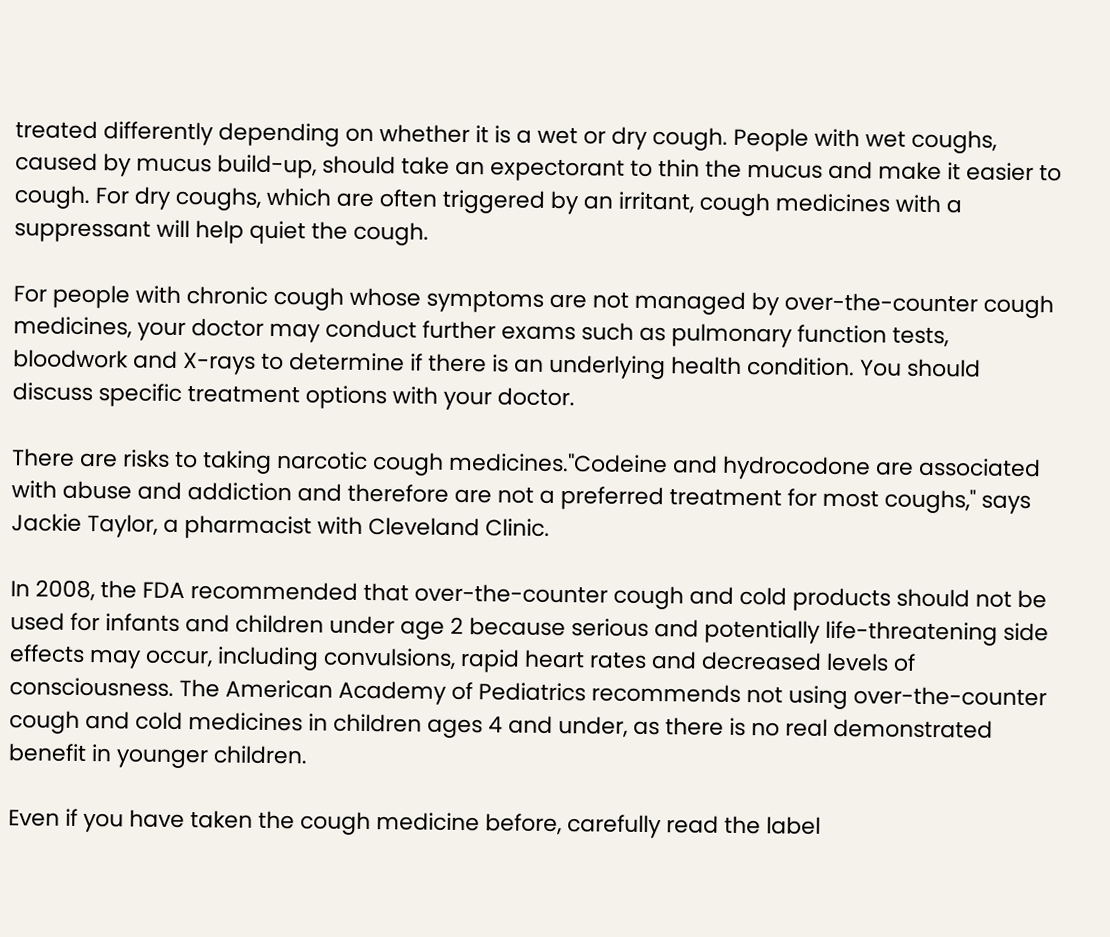treated differently depending on whether it is a wet or dry cough. People with wet coughs, caused by mucus build-up, should take an expectorant to thin the mucus and make it easier to cough. For dry coughs, which are often triggered by an irritant, cough medicines with a suppressant will help quiet the cough.

For people with chronic cough whose symptoms are not managed by over-the-counter cough medicines, your doctor may conduct further exams such as pulmonary function tests, bloodwork and X-rays to determine if there is an underlying health condition. You should discuss specific treatment options with your doctor.

There are risks to taking narcotic cough medicines."Codeine and hydrocodone are associated with abuse and addiction and therefore are not a preferred treatment for most coughs," says Jackie Taylor, a pharmacist with Cleveland Clinic.

In 2008, the FDA recommended that over-the-counter cough and cold products should not be used for infants and children under age 2 because serious and potentially life-threatening side effects may occur, including convulsions, rapid heart rates and decreased levels of consciousness. The American Academy of Pediatrics recommends not using over-the-counter cough and cold medicines in children ages 4 and under, as there is no real demonstrated benefit in younger children.

Even if you have taken the cough medicine before, carefully read the label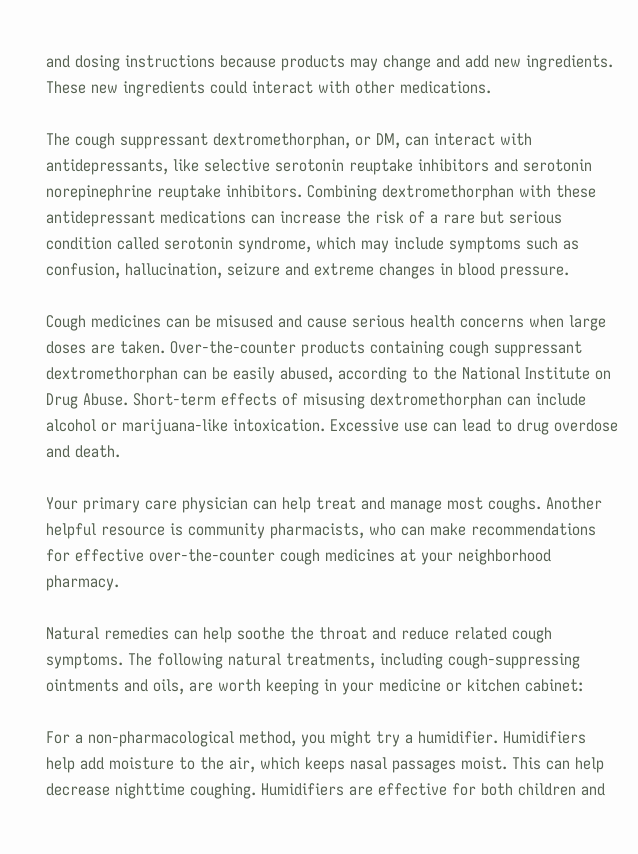and dosing instructions because products may change and add new ingredients. These new ingredients could interact with other medications.

The cough suppressant dextromethorphan, or DM, can interact with antidepressants, like selective serotonin reuptake inhibitors and serotonin norepinephrine reuptake inhibitors. Combining dextromethorphan with these antidepressant medications can increase the risk of a rare but serious condition called serotonin syndrome, which may include symptoms such as confusion, hallucination, seizure and extreme changes in blood pressure.

Cough medicines can be misused and cause serious health concerns when large doses are taken. Over-the-counter products containing cough suppressant dextromethorphan can be easily abused, according to the National Institute on Drug Abuse. Short-term effects of misusing dextromethorphan can include alcohol or marijuana-like intoxication. Excessive use can lead to drug overdose and death.

Your primary care physician can help treat and manage most coughs. Another helpful resource is community pharmacists, who can make recommendations for effective over-the-counter cough medicines at your neighborhood pharmacy.

Natural remedies can help soothe the throat and reduce related cough symptoms. The following natural treatments, including cough-suppressing ointments and oils, are worth keeping in your medicine or kitchen cabinet:

For a non-pharmacological method, you might try a humidifier. Humidifiers help add moisture to the air, which keeps nasal passages moist. This can help decrease nighttime coughing. Humidifiers are effective for both children and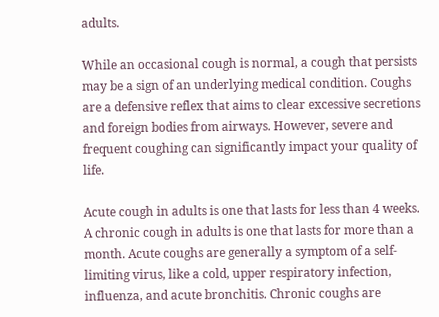adults.

While an occasional cough is normal, a cough that persists may be a sign of an underlying medical condition. Coughs are a defensive reflex that aims to clear excessive secretions and foreign bodies from airways. However, severe and frequent coughing can significantly impact your quality of life.

Acute cough in adults is one that lasts for less than 4 weeks. A chronic cough in adults is one that lasts for more than a month. Acute coughs are generally a symptom of a self-limiting virus, like a cold, upper respiratory infection, influenza, and acute bronchitis. Chronic coughs are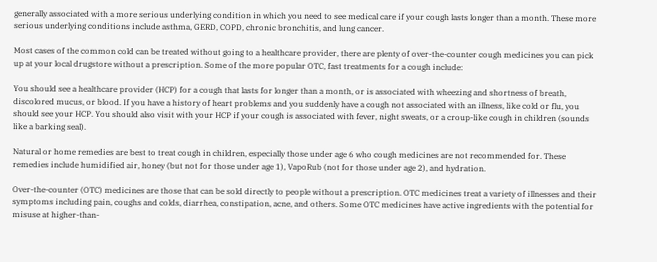generally associated with a more serious underlying condition in which you need to see medical care if your cough lasts longer than a month. These more serious underlying conditions include asthma, GERD, COPD, chronic bronchitis, and lung cancer.

Most cases of the common cold can be treated without going to a healthcare provider, there are plenty of over-the-counter cough medicines you can pick up at your local drugstore without a prescription. Some of the more popular OTC, fast treatments for a cough include:

You should see a healthcare provider (HCP) for a cough that lasts for longer than a month, or is associated with wheezing and shortness of breath, discolored mucus, or blood. If you have a history of heart problems and you suddenly have a cough not associated with an illness, like cold or flu, you should see your HCP. You should also visit with your HCP if your cough is associated with fever, night sweats, or a croup-like cough in children (sounds like a barking seal).

Natural or home remedies are best to treat cough in children, especially those under age 6 who cough medicines are not recommended for. These remedies include humidified air, honey (but not for those under age 1), VapoRub (not for those under age 2), and hydration.

Over-the-counter (OTC) medicines are those that can be sold directly to people without a prescription. OTC medicines treat a variety of illnesses and their symptoms including pain, coughs and colds, diarrhea, constipation, acne, and others. Some OTC medicines have active ingredients with the potential for misuse at higher-than-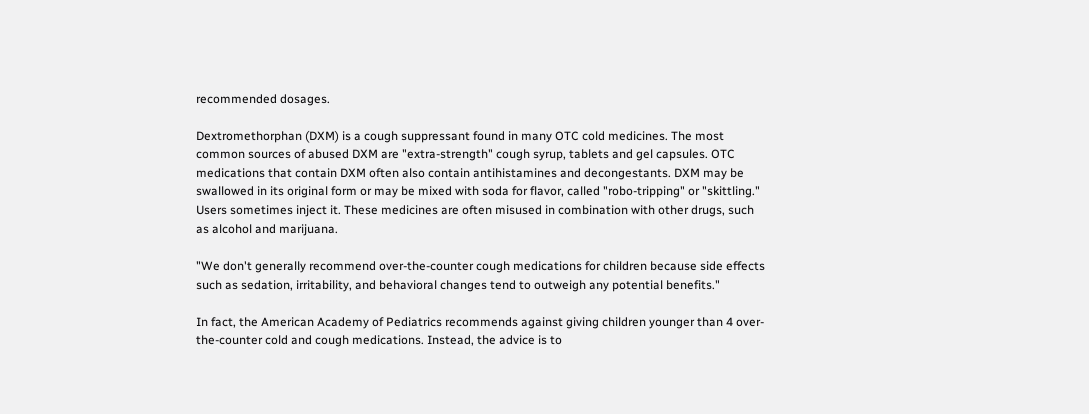recommended dosages.

Dextromethorphan (DXM) is a cough suppressant found in many OTC cold medicines. The most common sources of abused DXM are "extra-strength" cough syrup, tablets and gel capsules. OTC medications that contain DXM often also contain antihistamines and decongestants. DXM may be swallowed in its original form or may be mixed with soda for flavor, called "robo-tripping" or "skittling." Users sometimes inject it. These medicines are often misused in combination with other drugs, such as alcohol and marijuana.

"We don't generally recommend over-the-counter cough medications for children because side effects such as sedation, irritability, and behavioral changes tend to outweigh any potential benefits."

In fact, the American Academy of Pediatrics recommends against giving children younger than 4 over-the-counter cold and cough medications. Instead, the advice is to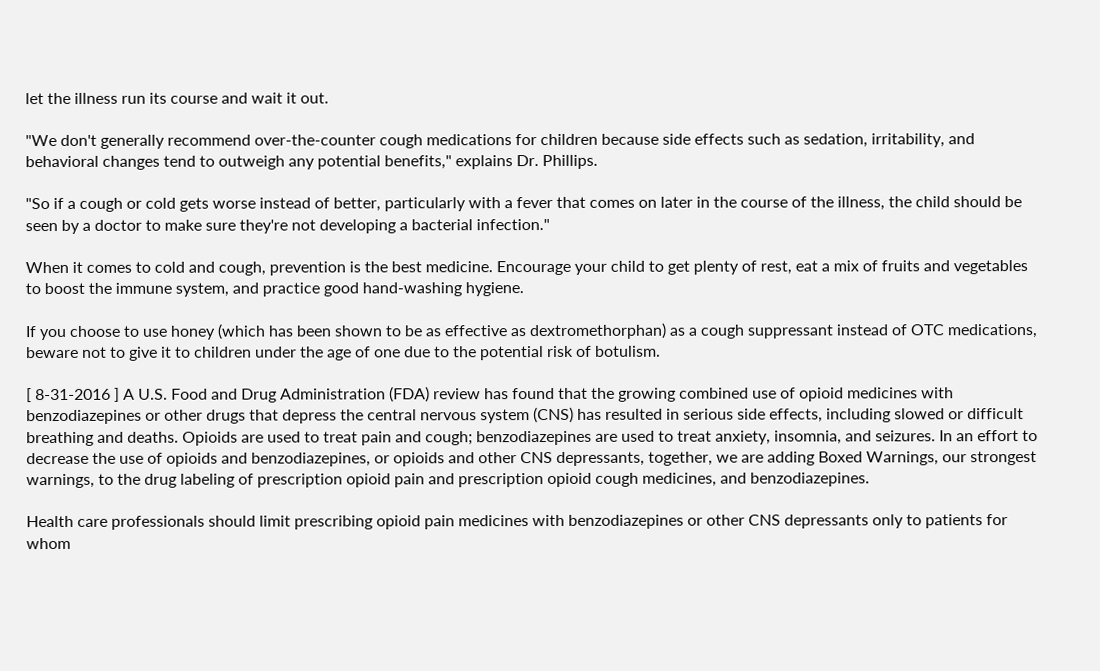let the illness run its course and wait it out.

"We don't generally recommend over-the-counter cough medications for children because side effects such as sedation, irritability, and behavioral changes tend to outweigh any potential benefits," explains Dr. Phillips.

"So if a cough or cold gets worse instead of better, particularly with a fever that comes on later in the course of the illness, the child should be seen by a doctor to make sure they're not developing a bacterial infection."

When it comes to cold and cough, prevention is the best medicine. Encourage your child to get plenty of rest, eat a mix of fruits and vegetables to boost the immune system, and practice good hand-washing hygiene.

If you choose to use honey (which has been shown to be as effective as dextromethorphan) as a cough suppressant instead of OTC medications, beware not to give it to children under the age of one due to the potential risk of botulism.

[ 8-31-2016 ] A U.S. Food and Drug Administration (FDA) review has found that the growing combined use of opioid medicines with benzodiazepines or other drugs that depress the central nervous system (CNS) has resulted in serious side effects, including slowed or difficult breathing and deaths. Opioids are used to treat pain and cough; benzodiazepines are used to treat anxiety, insomnia, and seizures. In an effort to decrease the use of opioids and benzodiazepines, or opioids and other CNS depressants, together, we are adding Boxed Warnings, our strongest warnings, to the drug labeling of prescription opioid pain and prescription opioid cough medicines, and benzodiazepines.

Health care professionals should limit prescribing opioid pain medicines with benzodiazepines or other CNS depressants only to patients for whom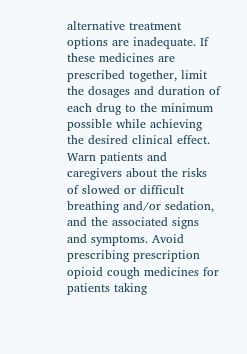alternative treatment options are inadequate. If these medicines are prescribed together, limit the dosages and duration of each drug to the minimum possible while achieving the desired clinical effect. Warn patients and caregivers about the risks of slowed or difficult breathing and/or sedation, and the associated signs and symptoms. Avoid prescribing prescription opioid cough medicines for patients taking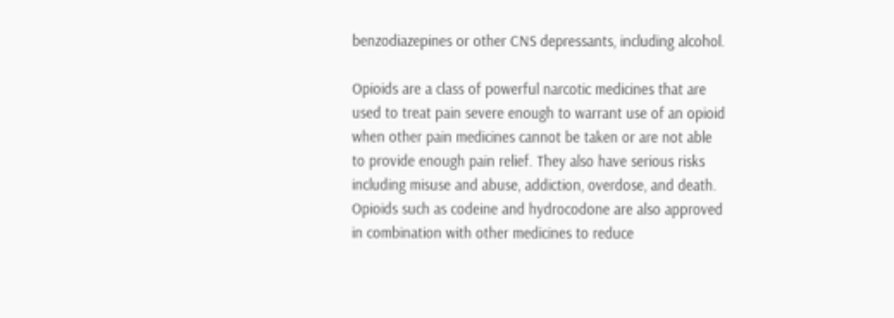benzodiazepines or other CNS depressants, including alcohol.

Opioids are a class of powerful narcotic medicines that are used to treat pain severe enough to warrant use of an opioid when other pain medicines cannot be taken or are not able to provide enough pain relief. They also have serious risks including misuse and abuse, addiction, overdose, and death. Opioids such as codeine and hydrocodone are also approved in combination with other medicines to reduce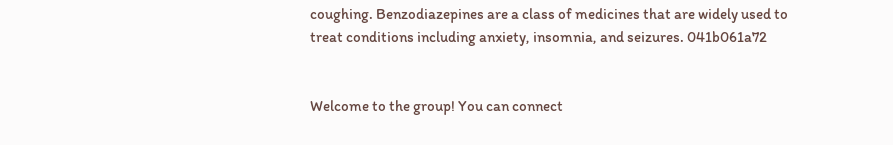coughing. Benzodiazepines are a class of medicines that are widely used to treat conditions including anxiety, insomnia, and seizures. 041b061a72


Welcome to the group! You can connect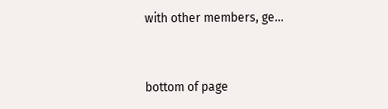with other members, ge...


bottom of page